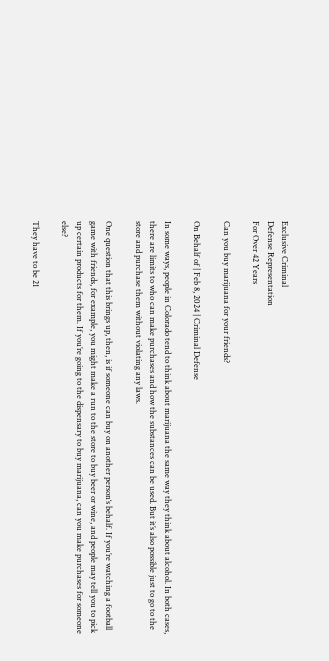Exclusive Criminal
Defense Representation
For Over 42 Years

Can you buy marijuana for your friends?

On Behalf of | Feb 8, 2024 | Criminal Defense

In some ways, people in Colorado tend to think about marijuana the same way they think about alcohol. In both cases, there are limits to who can make purchases and how the substances can be used. But it’s also possible just to go to the store and purchase them without violating any laws.

One question that this brings up, then, is if someone can buy on another person‘s behalf. If you’re watching a football game with friends, for example, you might make a run to the store to buy beer or wine, and people may tell you to pick up certain products for them. If you’re going to the dispensary to buy marijuana, can you make purchases for someone else?

They have to be 21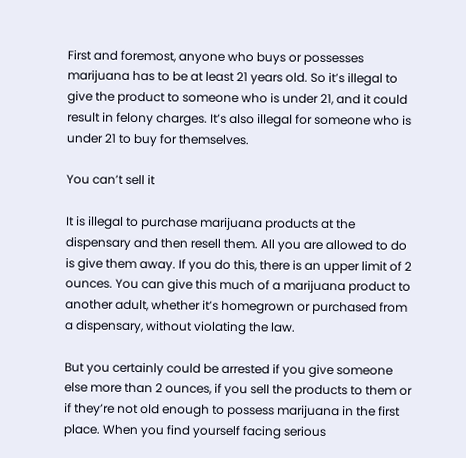First and foremost, anyone who buys or possesses marijuana has to be at least 21 years old. So it’s illegal to give the product to someone who is under 21, and it could result in felony charges. It’s also illegal for someone who is under 21 to buy for themselves.

You can’t sell it

It is illegal to purchase marijuana products at the dispensary and then resell them. All you are allowed to do is give them away. If you do this, there is an upper limit of 2 ounces. You can give this much of a marijuana product to another adult, whether it’s homegrown or purchased from a dispensary, without violating the law.

But you certainly could be arrested if you give someone else more than 2 ounces, if you sell the products to them or if they’re not old enough to possess marijuana in the first place. When you find yourself facing serious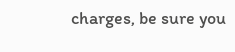charges, be sure you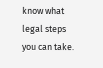know what legal steps you can take.